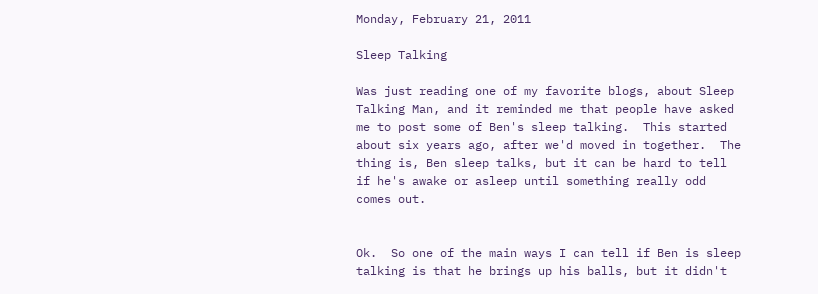Monday, February 21, 2011

Sleep Talking

Was just reading one of my favorite blogs, about Sleep Talking Man, and it reminded me that people have asked me to post some of Ben's sleep talking.  This started about six years ago, after we'd moved in together.  The thing is, Ben sleep talks, but it can be hard to tell if he's awake or asleep until something really odd comes out.


Ok.  So one of the main ways I can tell if Ben is sleep talking is that he brings up his balls, but it didn't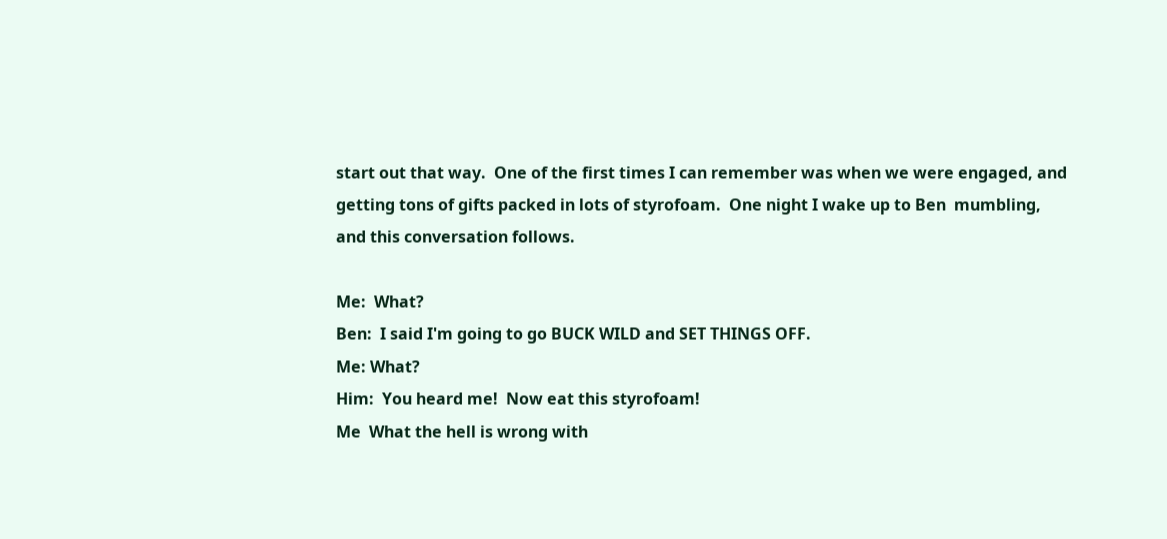start out that way.  One of the first times I can remember was when we were engaged, and getting tons of gifts packed in lots of styrofoam.  One night I wake up to Ben  mumbling, and this conversation follows.

Me:  What?
Ben:  I said I'm going to go BUCK WILD and SET THINGS OFF.
Me: What?
Him:  You heard me!  Now eat this styrofoam!
Me  What the hell is wrong with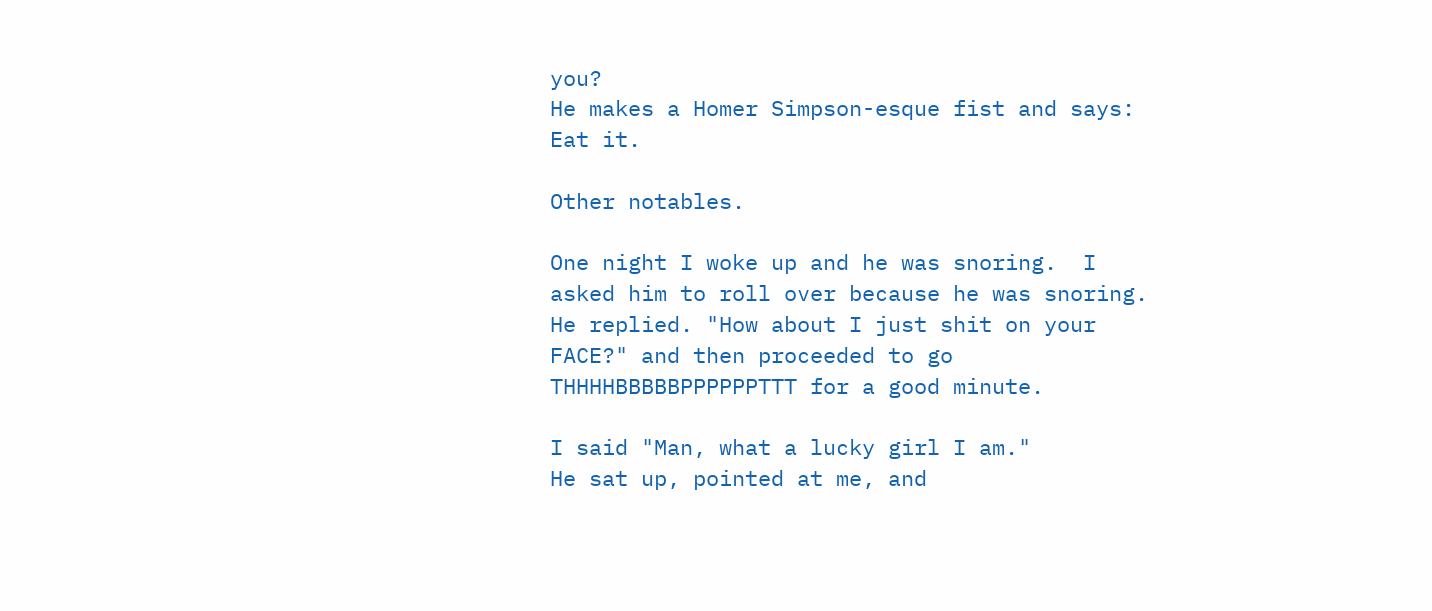you?
He makes a Homer Simpson-esque fist and says:  Eat it.

Other notables.

One night I woke up and he was snoring.  I asked him to roll over because he was snoring.
He replied. "How about I just shit on your FACE?" and then proceeded to go THHHHBBBBBPPPPPPTTT for a good minute.

I said "Man, what a lucky girl I am."
He sat up, pointed at me, and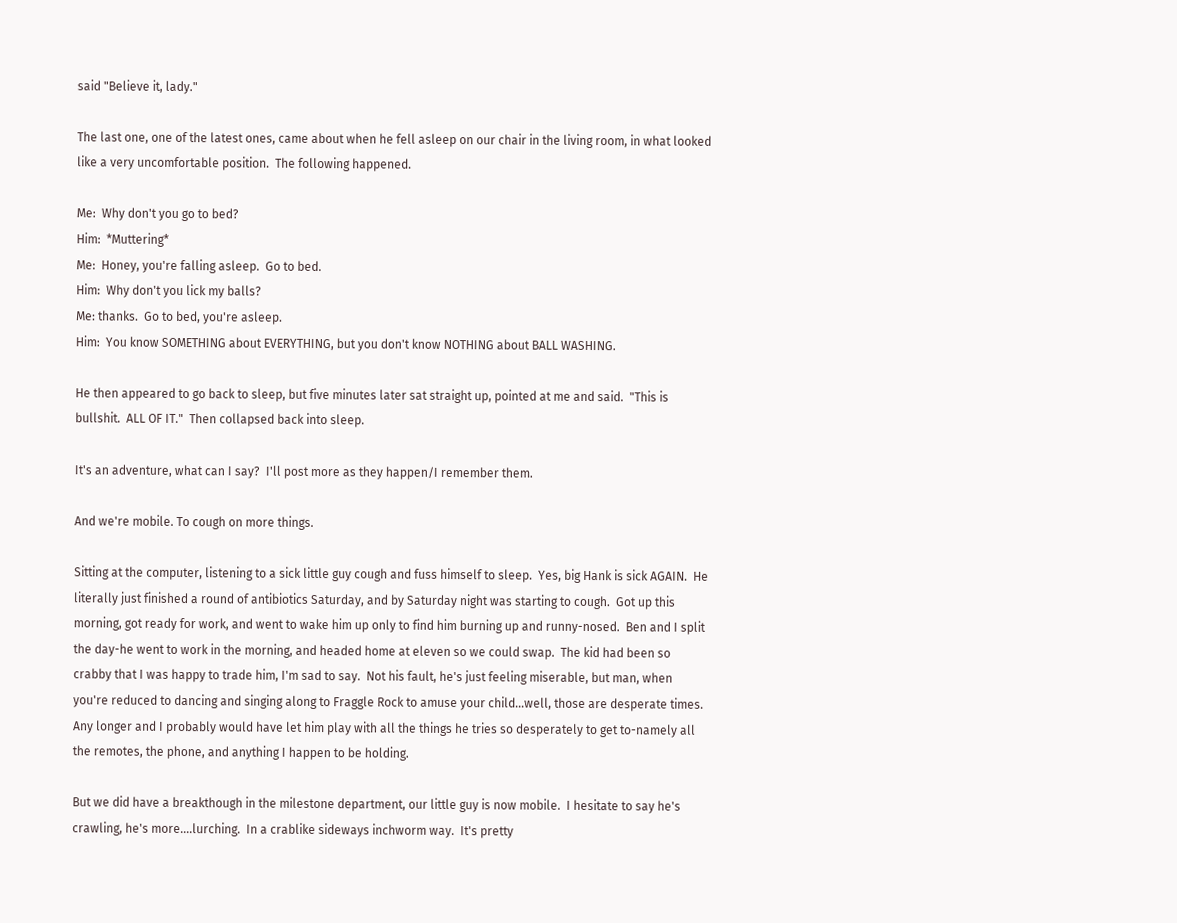said "Believe it, lady."

The last one, one of the latest ones, came about when he fell asleep on our chair in the living room, in what looked like a very uncomfortable position.  The following happened.

Me:  Why don't you go to bed?
Him:  *Muttering*
Me:  Honey, you're falling asleep.  Go to bed.
Him:  Why don't you lick my balls?
Me: thanks.  Go to bed, you're asleep.
Him:  You know SOMETHING about EVERYTHING, but you don't know NOTHING about BALL WASHING.

He then appeared to go back to sleep, but five minutes later sat straight up, pointed at me and said.  "This is bullshit.  ALL OF IT."  Then collapsed back into sleep.

It's an adventure, what can I say?  I'll post more as they happen/I remember them.

And we're mobile. To cough on more things.

Sitting at the computer, listening to a sick little guy cough and fuss himself to sleep.  Yes, big Hank is sick AGAIN.  He literally just finished a round of antibiotics Saturday, and by Saturday night was starting to cough.  Got up this morning, got ready for work, and went to wake him up only to find him burning up and runny-nosed.  Ben and I split the day-he went to work in the morning, and headed home at eleven so we could swap.  The kid had been so crabby that I was happy to trade him, I'm sad to say.  Not his fault, he's just feeling miserable, but man, when you're reduced to dancing and singing along to Fraggle Rock to amuse your child...well, those are desperate times.  Any longer and I probably would have let him play with all the things he tries so desperately to get to-namely all the remotes, the phone, and anything I happen to be holding.

But we did have a breakthough in the milestone department, our little guy is now mobile.  I hesitate to say he's crawling, he's more....lurching.  In a crablike sideways inchworm way.  It's pretty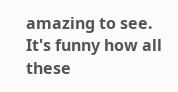amazing to see.  It's funny how all these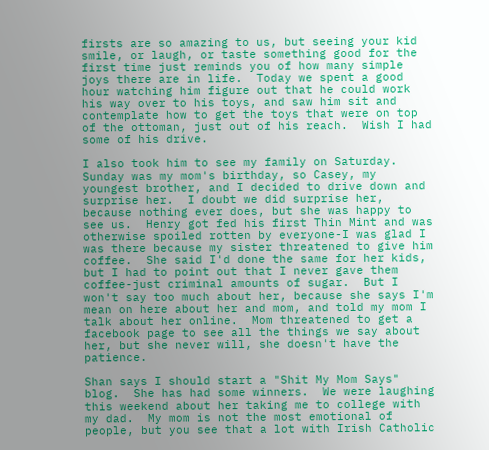firsts are so amazing to us, but seeing your kid smile, or laugh, or taste something good for the first time just reminds you of how many simple joys there are in life.  Today we spent a good hour watching him figure out that he could work his way over to his toys, and saw him sit and contemplate how to get the toys that were on top of the ottoman, just out of his reach.  Wish I had some of his drive.

I also took him to see my family on Saturday.  Sunday was my mom's birthday, so Casey, my youngest brother, and I decided to drive down and surprise her.  I doubt we did surprise her, because nothing ever does, but she was happy to see us.  Henry got fed his first Thin Mint and was otherwise spoiled rotten by everyone-I was glad I was there because my sister threatened to give him coffee.  She said I'd done the same for her kids, but I had to point out that I never gave them coffee-just criminal amounts of sugar.  But I won't say too much about her, because she says I'm mean on here about her and mom, and told my mom I talk about her online.  Mom threatened to get a facebook page to see all the things we say about her, but she never will, she doesn't have the patience.

Shan says I should start a "Shit My Mom Says" blog.  She has had some winners.  We were laughing this weekend about her taking me to college with my dad.  My mom is not the most emotional of people, but you see that a lot with Irish Catholic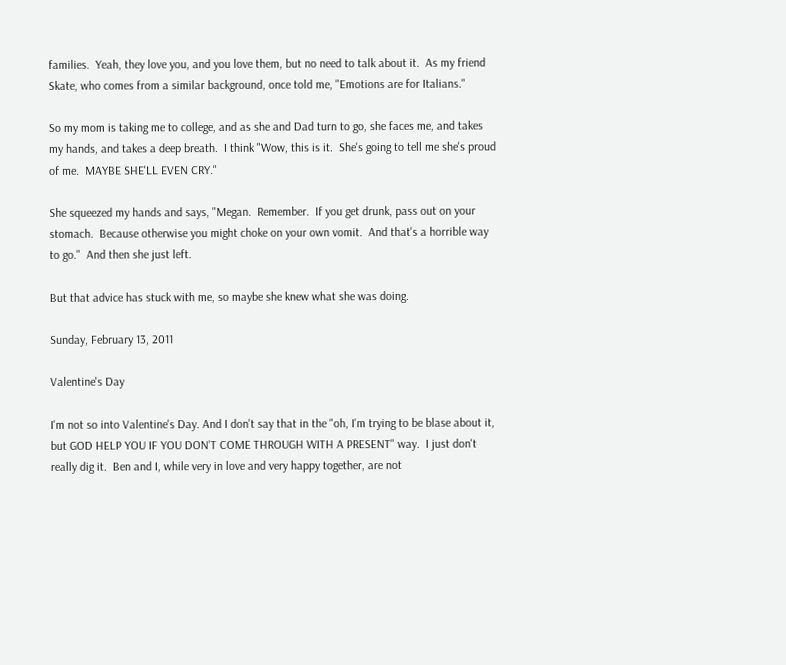families.  Yeah, they love you, and you love them, but no need to talk about it.  As my friend Skate, who comes from a similar background, once told me, "Emotions are for Italians."

So my mom is taking me to college, and as she and Dad turn to go, she faces me, and takes my hands, and takes a deep breath.  I think "Wow, this is it.  She's going to tell me she's proud of me.  MAYBE SHE'LL EVEN CRY."

She squeezed my hands and says, "Megan.  Remember.  If you get drunk, pass out on your stomach.  Because otherwise you might choke on your own vomit.  And that's a horrible way to go."  And then she just left.

But that advice has stuck with me, so maybe she knew what she was doing.

Sunday, February 13, 2011

Valentine's Day

I'm not so into Valentine's Day. And I don't say that in the "oh, I'm trying to be blase about it, but GOD HELP YOU IF YOU DON'T COME THROUGH WITH A PRESENT" way.  I just don't really dig it.  Ben and I, while very in love and very happy together, are not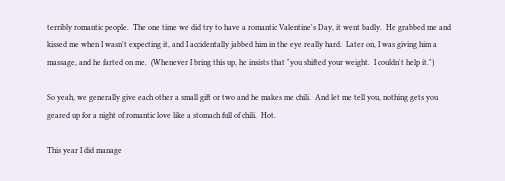terribly romantic people.  The one time we did try to have a romantic Valentine's Day, it went badly.  He grabbed me and kissed me when I wasn't expecting it, and I accidentally jabbed him in the eye really hard.  Later on, I was giving him a massage, and he farted on me.  (Whenever I bring this up, he insists that "you shifted your weight.  I couldn't help it.")

So yeah, we generally give each other a small gift or two and he makes me chili.  And let me tell you, nothing gets you geared up for a night of romantic love like a stomach full of chili.  Hot.

This year I did manage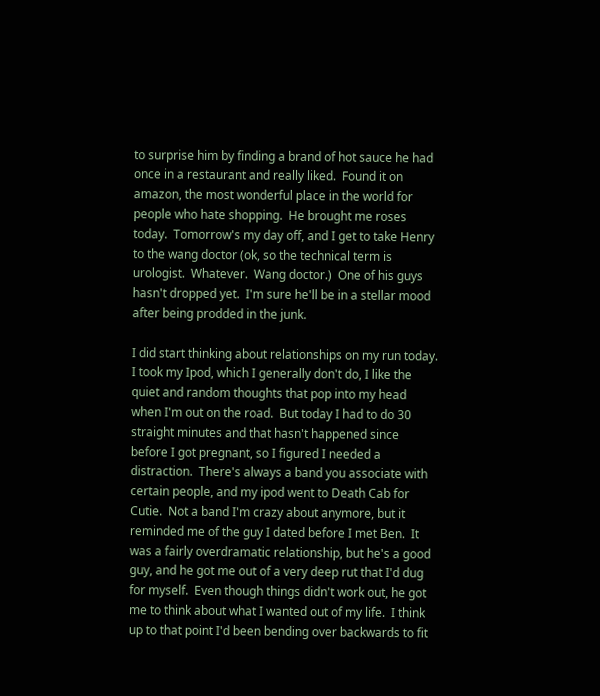to surprise him by finding a brand of hot sauce he had once in a restaurant and really liked.  Found it on amazon, the most wonderful place in the world for people who hate shopping.  He brought me roses today.  Tomorrow's my day off, and I get to take Henry to the wang doctor (ok, so the technical term is urologist.  Whatever.  Wang doctor.)  One of his guys hasn't dropped yet.  I'm sure he'll be in a stellar mood after being prodded in the junk.

I did start thinking about relationships on my run today.  I took my Ipod, which I generally don't do, I like the quiet and random thoughts that pop into my head when I'm out on the road.  But today I had to do 30 straight minutes and that hasn't happened since before I got pregnant, so I figured I needed a distraction.  There's always a band you associate with certain people, and my ipod went to Death Cab for Cutie.  Not a band I'm crazy about anymore, but it reminded me of the guy I dated before I met Ben.  It was a fairly overdramatic relationship, but he's a good guy, and he got me out of a very deep rut that I'd dug for myself.  Even though things didn't work out, he got me to think about what I wanted out of my life.  I think up to that point I'd been bending over backwards to fit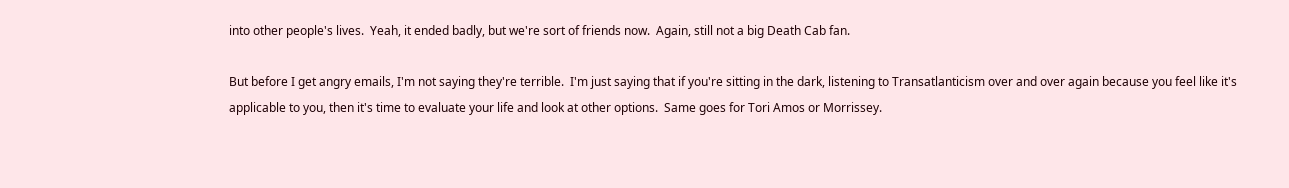into other people's lives.  Yeah, it ended badly, but we're sort of friends now.  Again, still not a big Death Cab fan.

But before I get angry emails, I'm not saying they're terrible.  I'm just saying that if you're sitting in the dark, listening to Transatlanticism over and over again because you feel like it's applicable to you, then it's time to evaluate your life and look at other options.  Same goes for Tori Amos or Morrissey.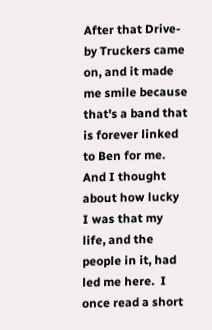After that Drive-by Truckers came on, and it made me smile because that's a band that is forever linked to Ben for me.  And I thought about how lucky I was that my life, and the people in it, had led me here.  I once read a short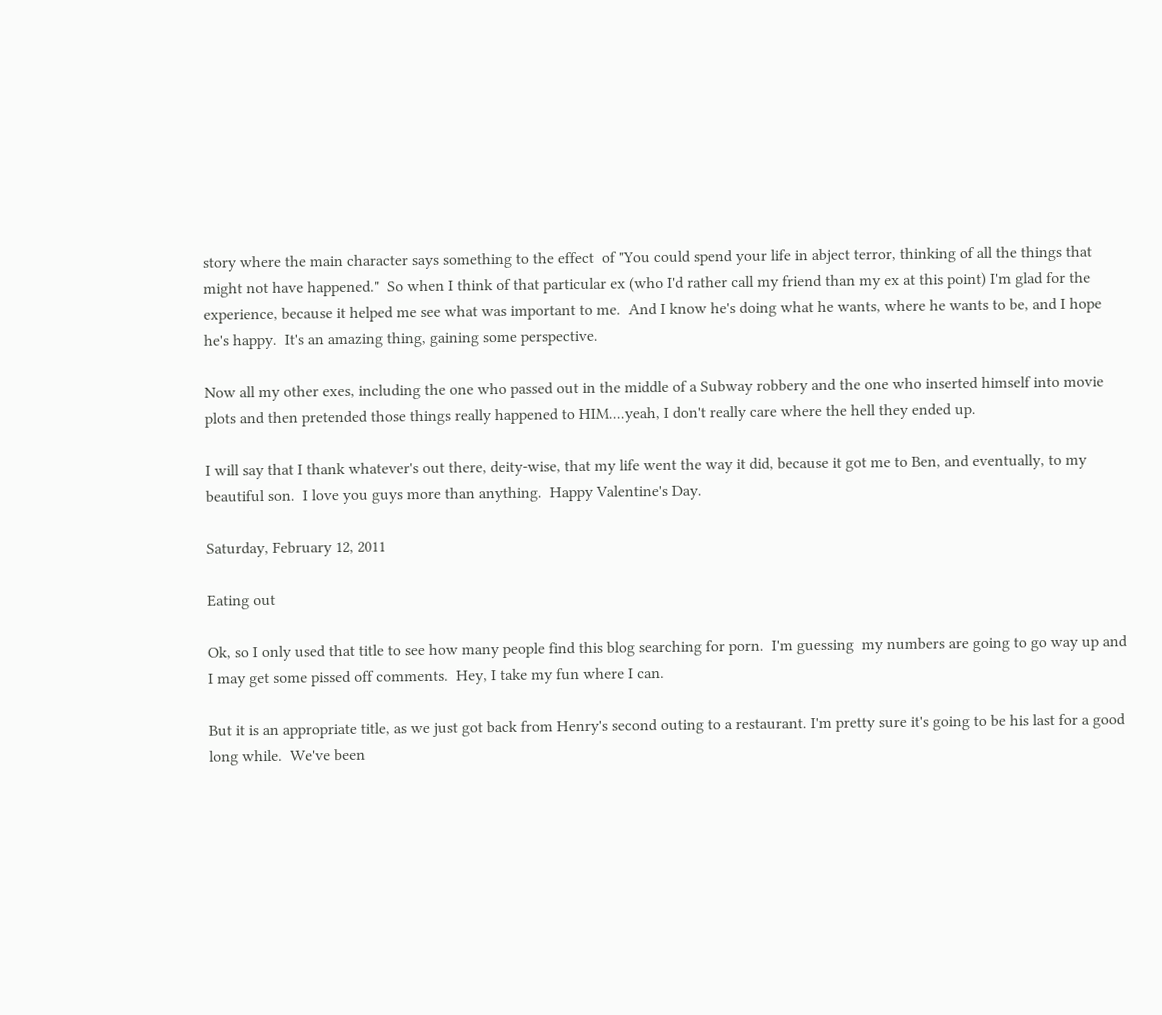story where the main character says something to the effect  of "You could spend your life in abject terror, thinking of all the things that might not have happened."  So when I think of that particular ex (who I'd rather call my friend than my ex at this point) I'm glad for the experience, because it helped me see what was important to me.  And I know he's doing what he wants, where he wants to be, and I hope he's happy.  It's an amazing thing, gaining some perspective.

Now all my other exes, including the one who passed out in the middle of a Subway robbery and the one who inserted himself into movie plots and then pretended those things really happened to HIM....yeah, I don't really care where the hell they ended up.

I will say that I thank whatever's out there, deity-wise, that my life went the way it did, because it got me to Ben, and eventually, to my beautiful son.  I love you guys more than anything.  Happy Valentine's Day.

Saturday, February 12, 2011

Eating out

Ok, so I only used that title to see how many people find this blog searching for porn.  I'm guessing  my numbers are going to go way up and I may get some pissed off comments.  Hey, I take my fun where I can.

But it is an appropriate title, as we just got back from Henry's second outing to a restaurant. I'm pretty sure it's going to be his last for a good long while.  We've been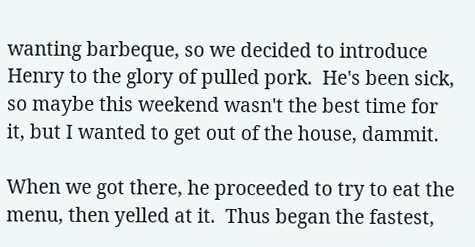wanting barbeque, so we decided to introduce Henry to the glory of pulled pork.  He's been sick, so maybe this weekend wasn't the best time for it, but I wanted to get out of the house, dammit.

When we got there, he proceeded to try to eat the menu, then yelled at it.  Thus began the fastest,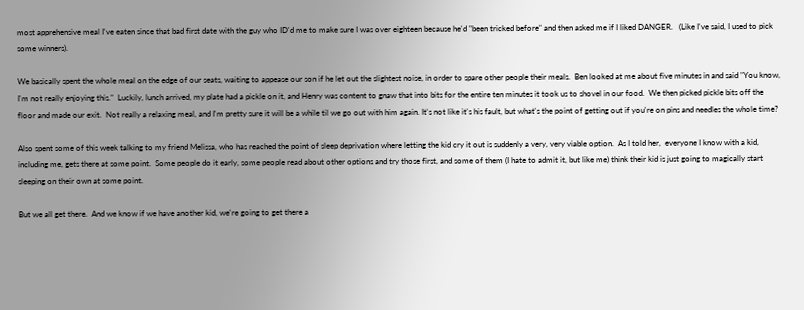most apprehensive meal I've eaten since that bad first date with the guy who ID'd me to make sure I was over eighteen because he'd "been tricked before" and then asked me if I liked DANGER.   (Like I've said, I used to pick some winners).

We basically spent the whole meal on the edge of our seats, waiting to appease our son if he let out the slightest noise, in order to spare other people their meals.  Ben looked at me about five minutes in and said "You know, I'm not really enjoying this."  Luckily, lunch arrived, my plate had a pickle on it, and Henry was content to gnaw that into bits for the entire ten minutes it took us to shovel in our food.  We then picked pickle bits off the floor and made our exit.  Not really a relaxing meal, and I'm pretty sure it will be a while til we go out with him again. It's not like it's his fault, but what's the point of getting out if you're on pins and needles the whole time?

Also spent some of this week talking to my friend Melissa, who has reached the point of sleep deprivation where letting the kid cry it out is suddenly a very, very viable option.  As I told her,  everyone I know with a kid, including me, gets there at some point.  Some people do it early, some people read about other options and try those first, and some of them (I hate to admit it, but like me) think their kid is just going to magically start sleeping on their own at some point.

But we all get there.  And we know if we have another kid, we're going to get there a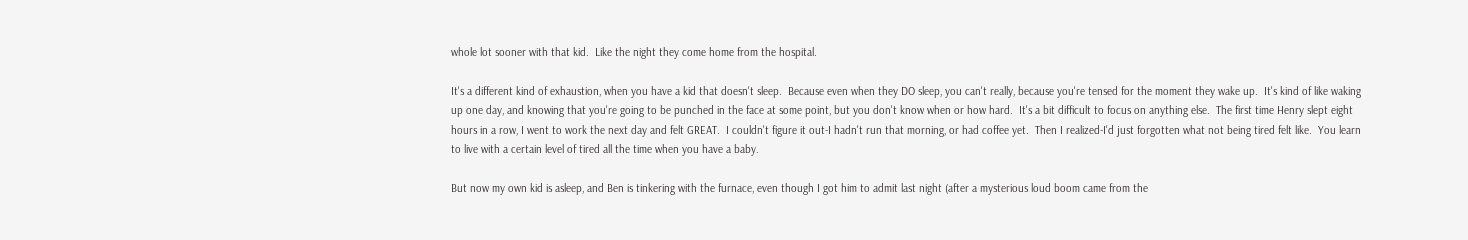whole lot sooner with that kid.  Like the night they come home from the hospital.

It's a different kind of exhaustion, when you have a kid that doesn't sleep.  Because even when they DO sleep, you can't really, because you're tensed for the moment they wake up.  It's kind of like waking up one day, and knowing that you're going to be punched in the face at some point, but you don't know when or how hard.  It's a bit difficult to focus on anything else.  The first time Henry slept eight hours in a row, I went to work the next day and felt GREAT.  I couldn't figure it out-I hadn't run that morning, or had coffee yet.  Then I realized-I'd just forgotten what not being tired felt like.  You learn to live with a certain level of tired all the time when you have a baby.

But now my own kid is asleep, and Ben is tinkering with the furnace, even though I got him to admit last night (after a mysterious loud boom came from the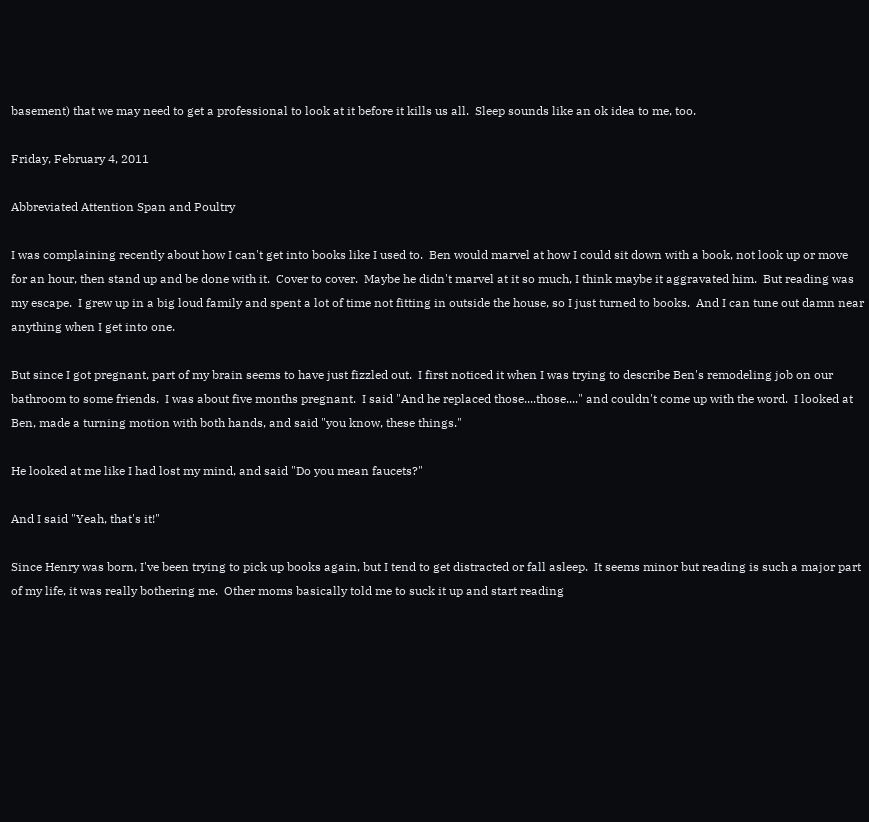basement) that we may need to get a professional to look at it before it kills us all.  Sleep sounds like an ok idea to me, too.

Friday, February 4, 2011

Abbreviated Attention Span and Poultry

I was complaining recently about how I can't get into books like I used to.  Ben would marvel at how I could sit down with a book, not look up or move for an hour, then stand up and be done with it.  Cover to cover.  Maybe he didn't marvel at it so much, I think maybe it aggravated him.  But reading was my escape.  I grew up in a big loud family and spent a lot of time not fitting in outside the house, so I just turned to books.  And I can tune out damn near anything when I get into one.

But since I got pregnant, part of my brain seems to have just fizzled out.  I first noticed it when I was trying to describe Ben's remodeling job on our bathroom to some friends.  I was about five months pregnant.  I said "And he replaced those....those...." and couldn't come up with the word.  I looked at Ben, made a turning motion with both hands, and said "you know, these things."

He looked at me like I had lost my mind, and said "Do you mean faucets?"

And I said "Yeah, that's it!"

Since Henry was born, I've been trying to pick up books again, but I tend to get distracted or fall asleep.  It seems minor but reading is such a major part of my life, it was really bothering me.  Other moms basically told me to suck it up and start reading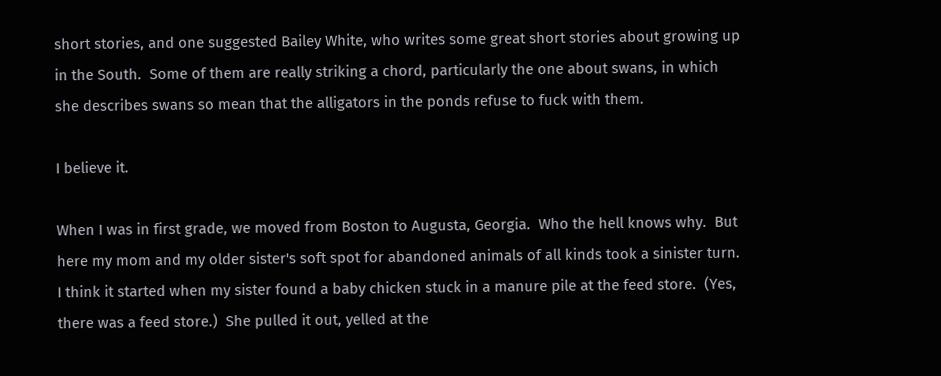short stories, and one suggested Bailey White, who writes some great short stories about growing up in the South.  Some of them are really striking a chord, particularly the one about swans, in which she describes swans so mean that the alligators in the ponds refuse to fuck with them.

I believe it.

When I was in first grade, we moved from Boston to Augusta, Georgia.  Who the hell knows why.  But here my mom and my older sister's soft spot for abandoned animals of all kinds took a sinister turn.  I think it started when my sister found a baby chicken stuck in a manure pile at the feed store.  (Yes, there was a feed store.)  She pulled it out, yelled at the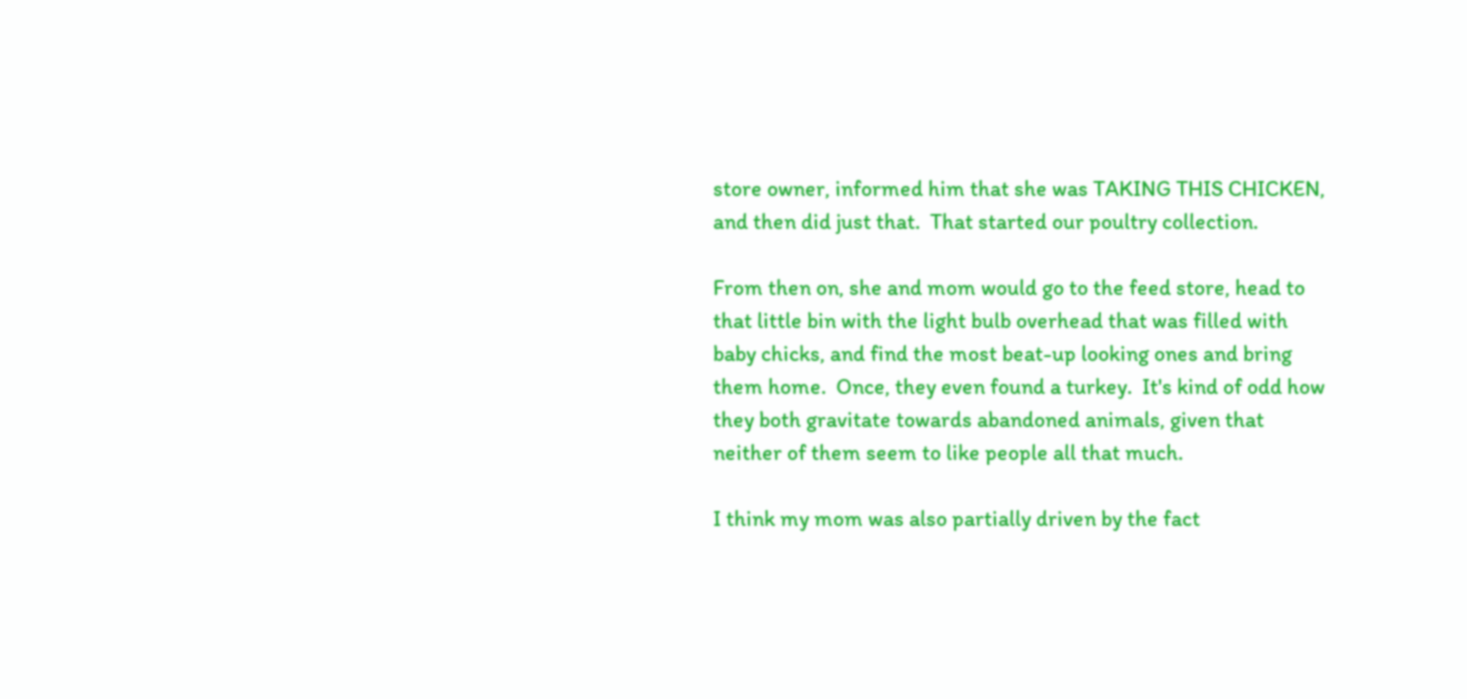store owner, informed him that she was TAKING THIS CHICKEN, and then did just that.  That started our poultry collection.

From then on, she and mom would go to the feed store, head to that little bin with the light bulb overhead that was filled with baby chicks, and find the most beat-up looking ones and bring them home.  Once, they even found a turkey.  It's kind of odd how they both gravitate towards abandoned animals, given that neither of them seem to like people all that much.

I think my mom was also partially driven by the fact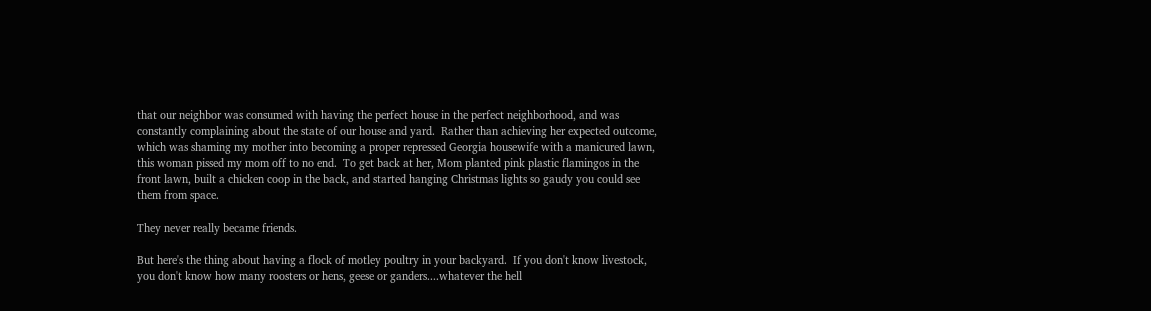that our neighbor was consumed with having the perfect house in the perfect neighborhood, and was constantly complaining about the state of our house and yard.  Rather than achieving her expected outcome, which was shaming my mother into becoming a proper repressed Georgia housewife with a manicured lawn, this woman pissed my mom off to no end.  To get back at her, Mom planted pink plastic flamingos in the front lawn, built a chicken coop in the back, and started hanging Christmas lights so gaudy you could see them from space.

They never really became friends.

But here's the thing about having a flock of motley poultry in your backyard.  If you don't know livestock, you don't know how many roosters or hens, geese or ganders....whatever the hell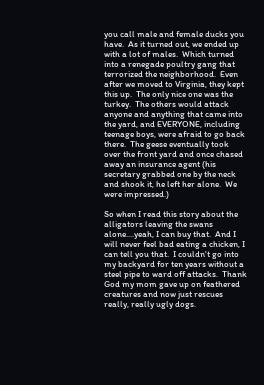you call male and female ducks you have.  As it turned out, we ended up with a lot of males.  Which turned into a renegade poultry gang that terrorized the neighborhood.  Even after we moved to Virginia, they kept this up.  The only nice one was the turkey.  The others would attack anyone and anything that came into the yard, and EVERYONE, including teenage boys, were afraid to go back there.  The geese eventually took over the front yard and once chased away an insurance agent (his secretary grabbed one by the neck and shook it, he left her alone.  We were impressed.)

So when I read this story about the alligators leaving the swans alone....yeah, I can buy that.  And I will never feel bad eating a chicken, I can tell you that.  I couldn't go into my backyard for ten years without a steel pipe to ward off attacks.  Thank God my mom gave up on feathered creatures and now just rescues really, really ugly dogs.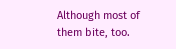Although most of them bite, too.